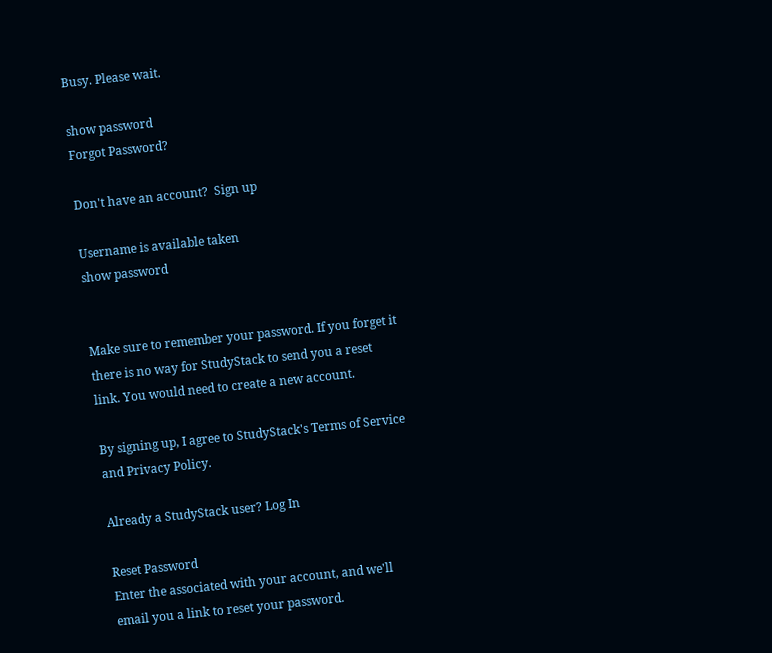Busy. Please wait.

show password
Forgot Password?

Don't have an account?  Sign up

Username is available taken
show password


Make sure to remember your password. If you forget it there is no way for StudyStack to send you a reset link. You would need to create a new account.

By signing up, I agree to StudyStack's Terms of Service and Privacy Policy.

Already a StudyStack user? Log In

Reset Password
Enter the associated with your account, and we'll email you a link to reset your password.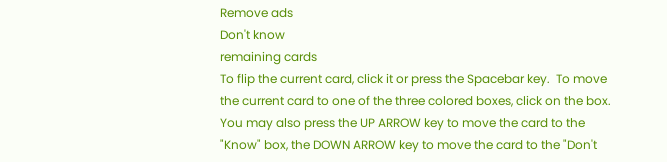Remove ads
Don't know
remaining cards
To flip the current card, click it or press the Spacebar key.  To move the current card to one of the three colored boxes, click on the box.  You may also press the UP ARROW key to move the card to the "Know" box, the DOWN ARROW key to move the card to the "Don't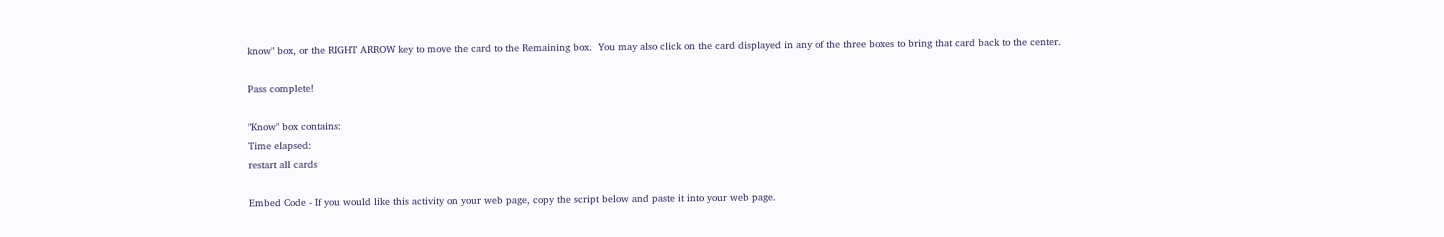know" box, or the RIGHT ARROW key to move the card to the Remaining box.  You may also click on the card displayed in any of the three boxes to bring that card back to the center.

Pass complete!

"Know" box contains:
Time elapsed:
restart all cards

Embed Code - If you would like this activity on your web page, copy the script below and paste it into your web page.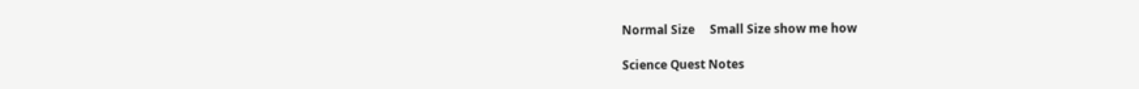Normal Size     Small Size show me how

Science Quest Notes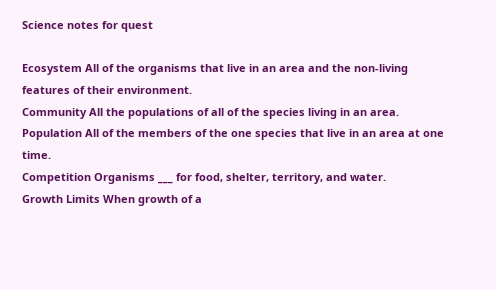Science notes for quest

Ecosystem All of the organisms that live in an area and the non-living features of their environment.
Community All the populations of all of the species living in an area.
Population All of the members of the one species that live in an area at one time.
Competition Organisms ___ for food, shelter, territory, and water.
Growth Limits When growth of a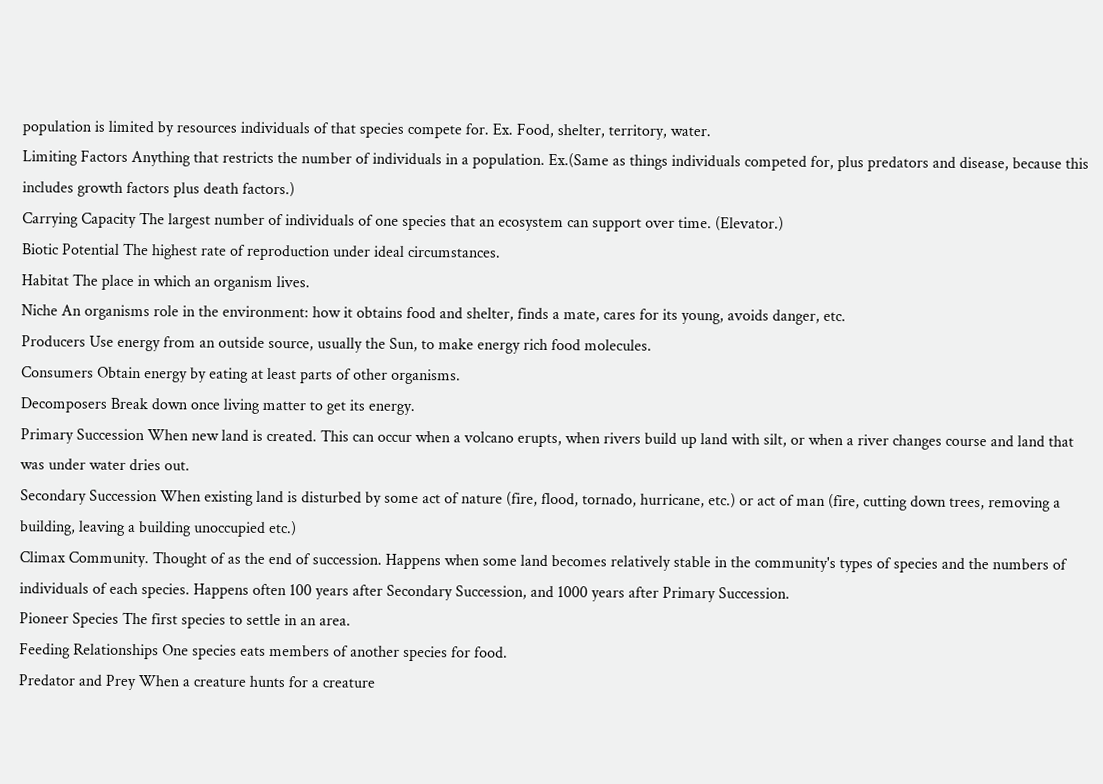population is limited by resources individuals of that species compete for. Ex. Food, shelter, territory, water.
Limiting Factors Anything that restricts the number of individuals in a population. Ex.(Same as things individuals competed for, plus predators and disease, because this includes growth factors plus death factors.)
Carrying Capacity The largest number of individuals of one species that an ecosystem can support over time. (Elevator.)
Biotic Potential The highest rate of reproduction under ideal circumstances.
Habitat The place in which an organism lives.
Niche An organisms role in the environment: how it obtains food and shelter, finds a mate, cares for its young, avoids danger, etc.
Producers Use energy from an outside source, usually the Sun, to make energy rich food molecules.
Consumers Obtain energy by eating at least parts of other organisms.
Decomposers Break down once living matter to get its energy.
Primary Succession When new land is created. This can occur when a volcano erupts, when rivers build up land with silt, or when a river changes course and land that was under water dries out.
Secondary Succession When existing land is disturbed by some act of nature (fire, flood, tornado, hurricane, etc.) or act of man (fire, cutting down trees, removing a building, leaving a building unoccupied etc.)
Climax Community. Thought of as the end of succession. Happens when some land becomes relatively stable in the community's types of species and the numbers of individuals of each species. Happens often 100 years after Secondary Succession, and 1000 years after Primary Succession.
Pioneer Species The first species to settle in an area.
Feeding Relationships One species eats members of another species for food.
Predator and Prey When a creature hunts for a creature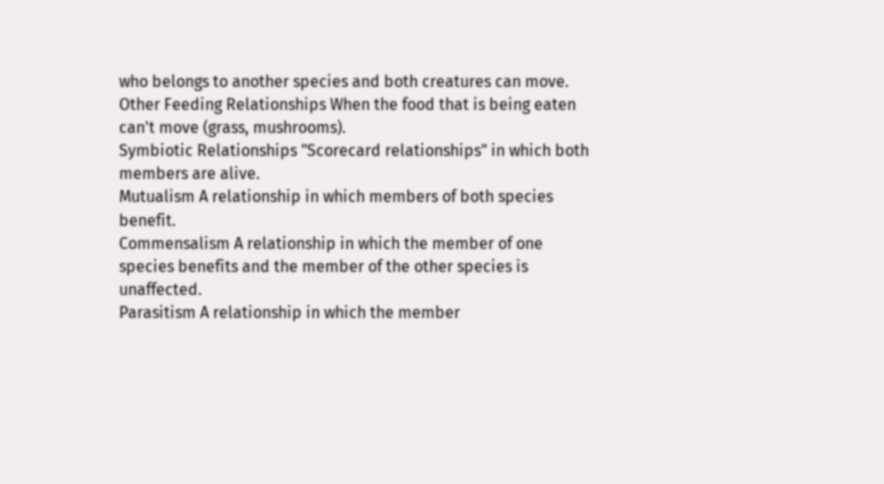who belongs to another species and both creatures can move.
Other Feeding Relationships When the food that is being eaten can't move (grass, mushrooms).
Symbiotic Relationships "Scorecard relationships" in which both members are alive.
Mutualism A relationship in which members of both species benefit.
Commensalism A relationship in which the member of one species benefits and the member of the other species is unaffected.
Parasitism A relationship in which the member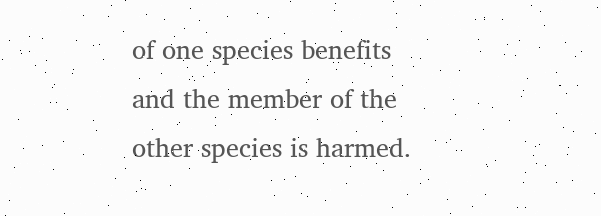of one species benefits and the member of the other species is harmed.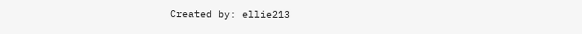Created by: ellie213